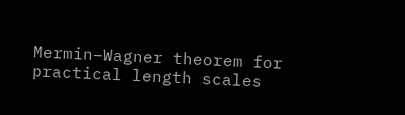Mermin–Wagner theorem for practical length scales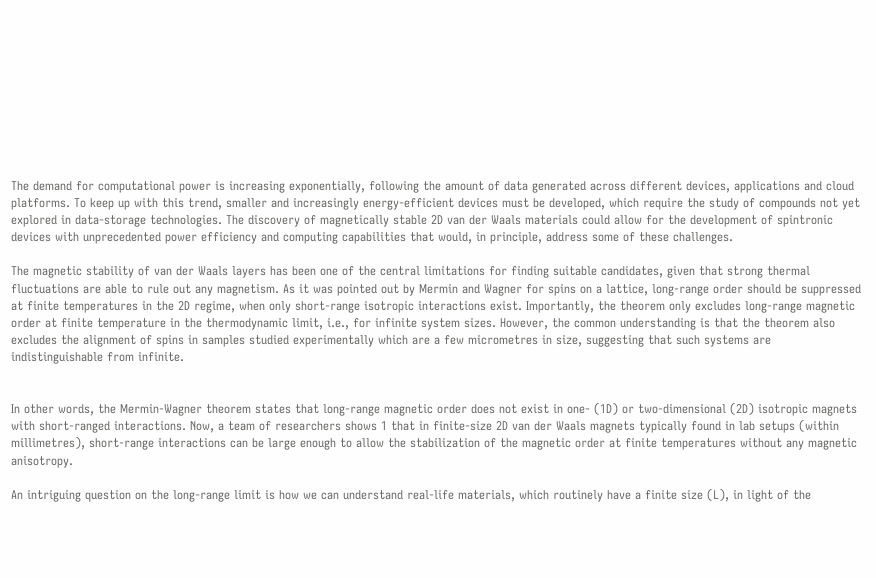The demand for computational power is increasing exponentially, following the amount of data generated across different devices, applications and cloud platforms. To keep up with this trend, smaller and increasingly energy-efficient devices must be developed, which require the study of compounds not yet explored in data-storage technologies. The discovery of magnetically stable 2D van der Waals materials could allow for the development of spintronic devices with unprecedented power efficiency and computing capabilities that would, in principle, address some of these challenges.

The magnetic stability of van der Waals layers has been one of the central limitations for finding suitable candidates, given that strong thermal fluctuations are able to rule out any magnetism. As it was pointed out by Mermin and Wagner for spins on a lattice, long-range order should be suppressed at finite temperatures in the 2D regime, when only short-range isotropic interactions exist. Importantly, the theorem only excludes long-range magnetic order at finite temperature in the thermodynamic limit, i.e., for infinite system sizes. However, the common understanding is that the theorem also excludes the alignment of spins in samples studied experimentally which are a few micrometres in size, suggesting that such systems are indistinguishable from infinite.


In other words, the Mermin-Wagner theorem states that long-range magnetic order does not exist in one- (1D) or two-dimensional (2D) isotropic magnets with short-ranged interactions. Now, a team of researchers shows 1 that in finite-size 2D van der Waals magnets typically found in lab setups (within millimetres), short-range interactions can be large enough to allow the stabilization of the magnetic order at finite temperatures without any magnetic anisotropy.

An intriguing question on the long-range limit is how we can understand real-life materials, which routinely have a finite size (L), in light of the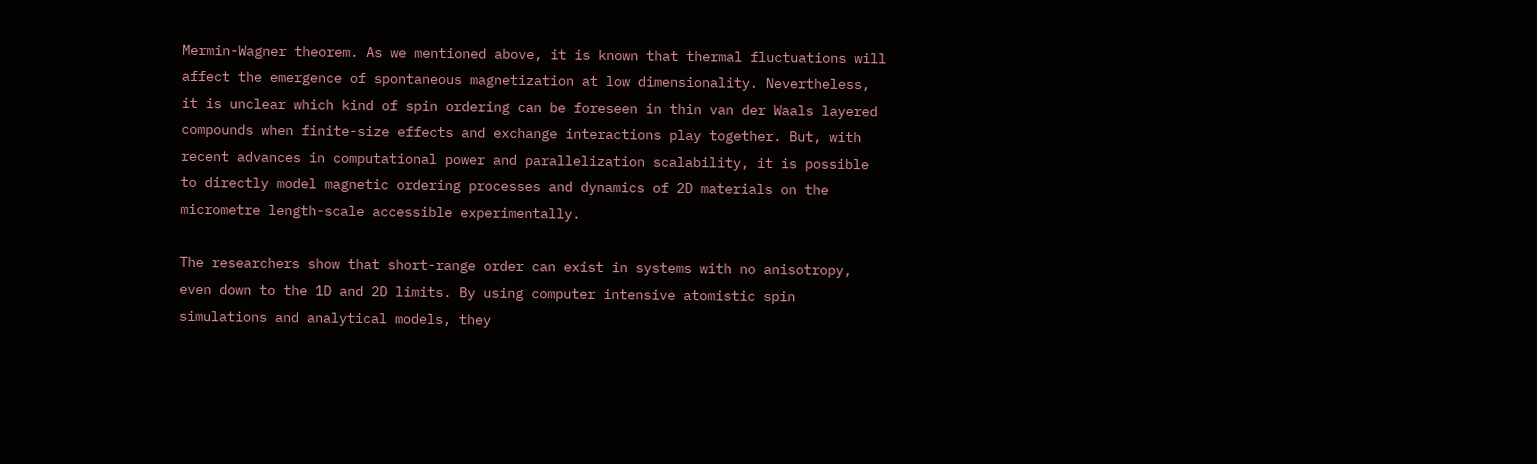Mermin-Wagner theorem. As we mentioned above, it is known that thermal fluctuations will affect the emergence of spontaneous magnetization at low dimensionality. Nevertheless, it is unclear which kind of spin ordering can be foreseen in thin van der Waals layered compounds when finite-size effects and exchange interactions play together. But, with recent advances in computational power and parallelization scalability, it is possible to directly model magnetic ordering processes and dynamics of 2D materials on the micrometre length-scale accessible experimentally.

The researchers show that short-range order can exist in systems with no anisotropy, even down to the 1D and 2D limits. By using computer intensive atomistic spin simulations and analytical models, they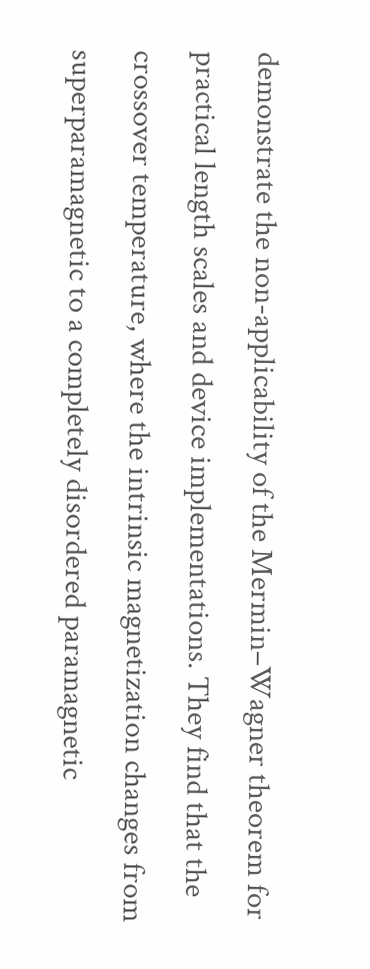demonstrate the non-applicability of the Mermin–Wagner theorem for practical length scales and device implementations. They find that the crossover temperature, where the intrinsic magnetization changes from superparamagnetic to a completely disordered paramagnetic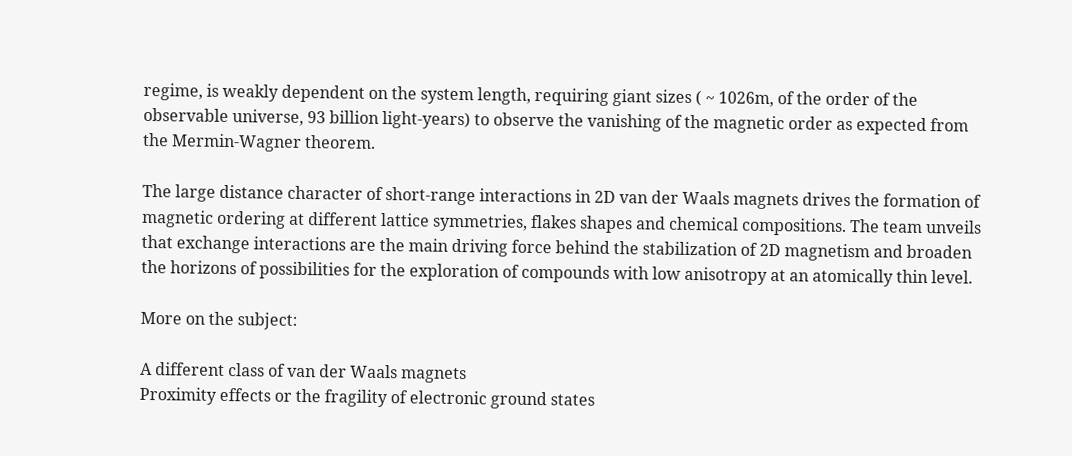regime, is weakly dependent on the system length, requiring giant sizes ( ~ 1026m, of the order of the observable universe, 93 billion light-years) to observe the vanishing of the magnetic order as expected from the Mermin-Wagner theorem.

The large distance character of short-range interactions in 2D van der Waals magnets drives the formation of magnetic ordering at different lattice symmetries, flakes shapes and chemical compositions. The team unveils that exchange interactions are the main driving force behind the stabilization of 2D magnetism and broaden the horizons of possibilities for the exploration of compounds with low anisotropy at an atomically thin level.

More on the subject:

A different class of van der Waals magnets
Proximity effects or the fragility of electronic ground states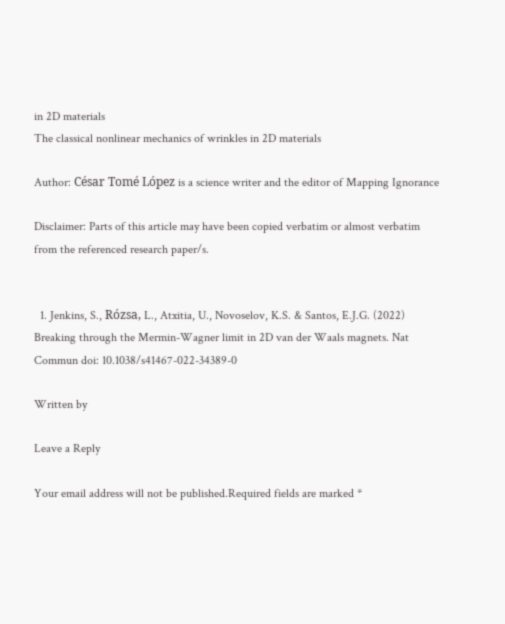in 2D materials
The classical nonlinear mechanics of wrinkles in 2D materials

Author: César Tomé López is a science writer and the editor of Mapping Ignorance

Disclaimer: Parts of this article may have been copied verbatim or almost verbatim from the referenced research paper/s.


  1. Jenkins, S., Rózsa, L., Atxitia, U., Novoselov, K.S. & Santos, E.J.G. (2022) Breaking through the Mermin-Wagner limit in 2D van der Waals magnets. Nat Commun doi: 10.1038/s41467-022-34389-0

Written by

Leave a Reply

Your email address will not be published.Required fields are marked *